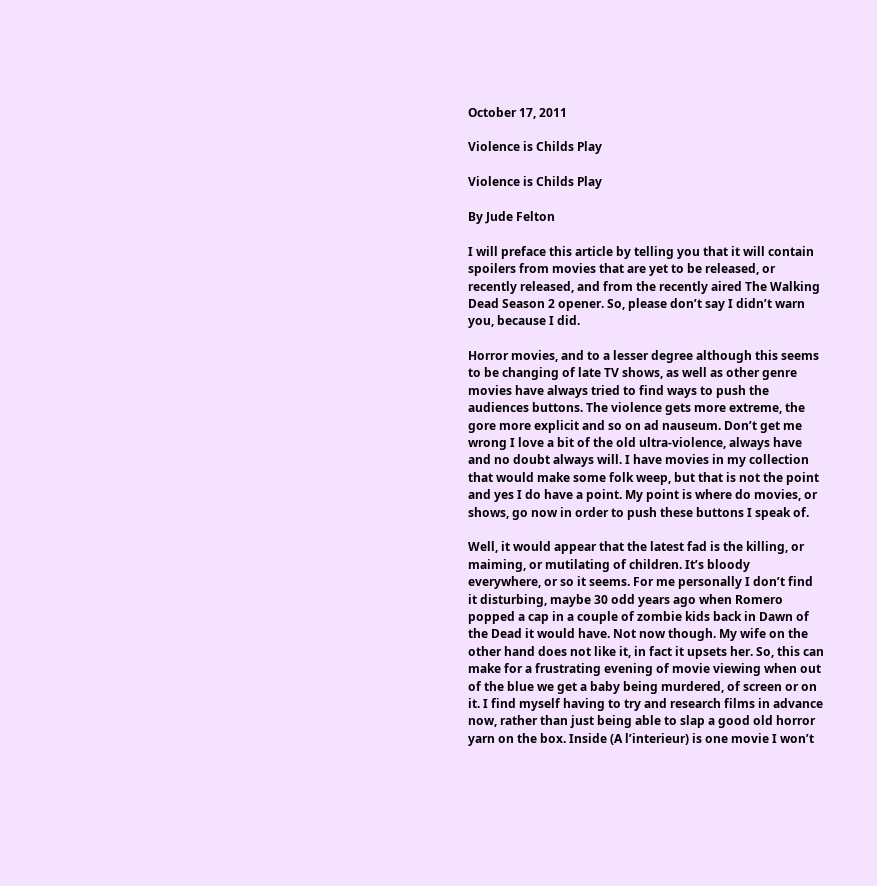October 17, 2011

Violence is Childs Play

Violence is Childs Play

By Jude Felton

I will preface this article by telling you that it will contain spoilers from movies that are yet to be released, or recently released, and from the recently aired The Walking Dead Season 2 opener. So, please don’t say I didn’t warn you, because I did.

Horror movies, and to a lesser degree although this seems to be changing of late TV shows, as well as other genre movies have always tried to find ways to push the audiences buttons. The violence gets more extreme, the gore more explicit and so on ad nauseum. Don’t get me wrong I love a bit of the old ultra-violence, always have and no doubt always will. I have movies in my collection that would make some folk weep, but that is not the point and yes I do have a point. My point is where do movies, or shows, go now in order to push these buttons I speak of.

Well, it would appear that the latest fad is the killing, or maiming, or mutilating of children. It’s bloody everywhere, or so it seems. For me personally I don’t find it disturbing, maybe 30 odd years ago when Romero popped a cap in a couple of zombie kids back in Dawn of the Dead it would have. Not now though. My wife on the other hand does not like it, in fact it upsets her. So, this can make for a frustrating evening of movie viewing when out of the blue we get a baby being murdered, of screen or on it. I find myself having to try and research films in advance now, rather than just being able to slap a good old horror yarn on the box. Inside (A l’interieur) is one movie I won’t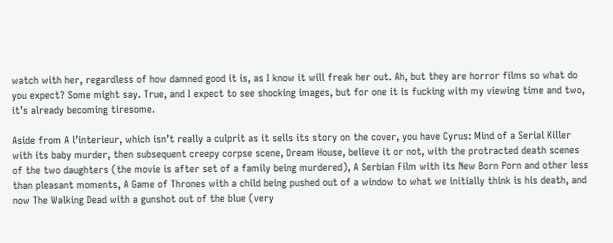watch with her, regardless of how damned good it is, as I know it will freak her out. Ah, but they are horror films so what do you expect? Some might say. True, and I expect to see shocking images, but for one it is fucking with my viewing time and two, it’s already becoming tiresome.

Aside from A l’interieur, which isn’t really a culprit as it sells its story on the cover, you have Cyrus: Mind of a Serial Killer with its baby murder, then subsequent creepy corpse scene, Dream House, believe it or not, with the protracted death scenes of the two daughters (the movie is after set of a family being murdered), A Serbian Film with its New Born Porn and other less than pleasant moments, A Game of Thrones with a child being pushed out of a window to what we initially think is his death, and now The Walking Dead with a gunshot out of the blue (very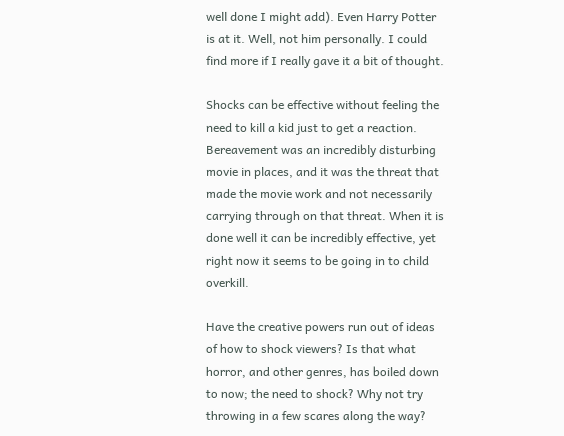well done I might add). Even Harry Potter is at it. Well, not him personally. I could find more if I really gave it a bit of thought.

Shocks can be effective without feeling the need to kill a kid just to get a reaction. Bereavement was an incredibly disturbing movie in places, and it was the threat that made the movie work and not necessarily carrying through on that threat. When it is done well it can be incredibly effective, yet right now it seems to be going in to child overkill.

Have the creative powers run out of ideas of how to shock viewers? Is that what horror, and other genres, has boiled down to now; the need to shock? Why not try throwing in a few scares along the way?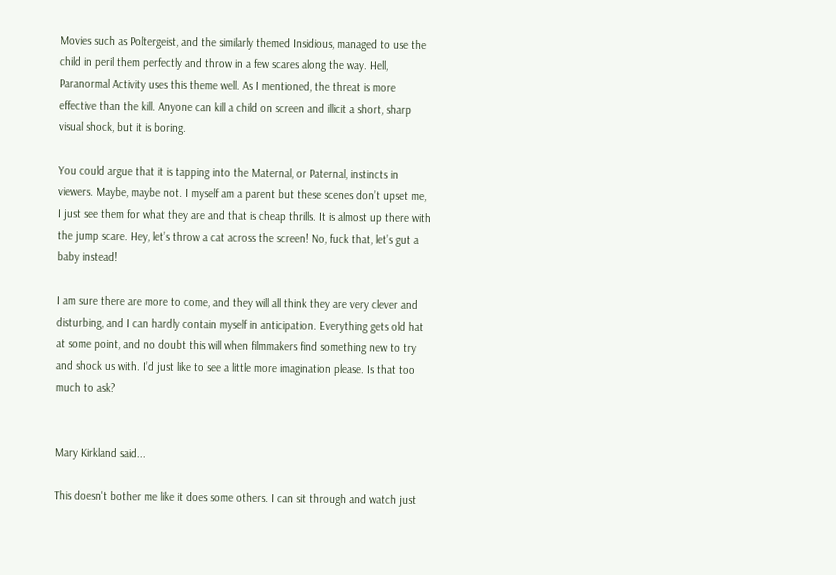Movies such as Poltergeist, and the similarly themed Insidious, managed to use the child in peril them perfectly and throw in a few scares along the way. Hell, Paranormal Activity uses this theme well. As I mentioned, the threat is more effective than the kill. Anyone can kill a child on screen and illicit a short, sharp visual shock, but it is boring.

You could argue that it is tapping into the Maternal, or Paternal, instincts in viewers. Maybe, maybe not. I myself am a parent but these scenes don’t upset me, I just see them for what they are and that is cheap thrills. It is almost up there with the jump scare. Hey, let’s throw a cat across the screen! No, fuck that, let’s gut a baby instead!

I am sure there are more to come, and they will all think they are very clever and disturbing, and I can hardly contain myself in anticipation. Everything gets old hat at some point, and no doubt this will when filmmakers find something new to try and shock us with. I’d just like to see a little more imagination please. Is that too much to ask?


Mary Kirkland said...

This doesn't bother me like it does some others. I can sit through and watch just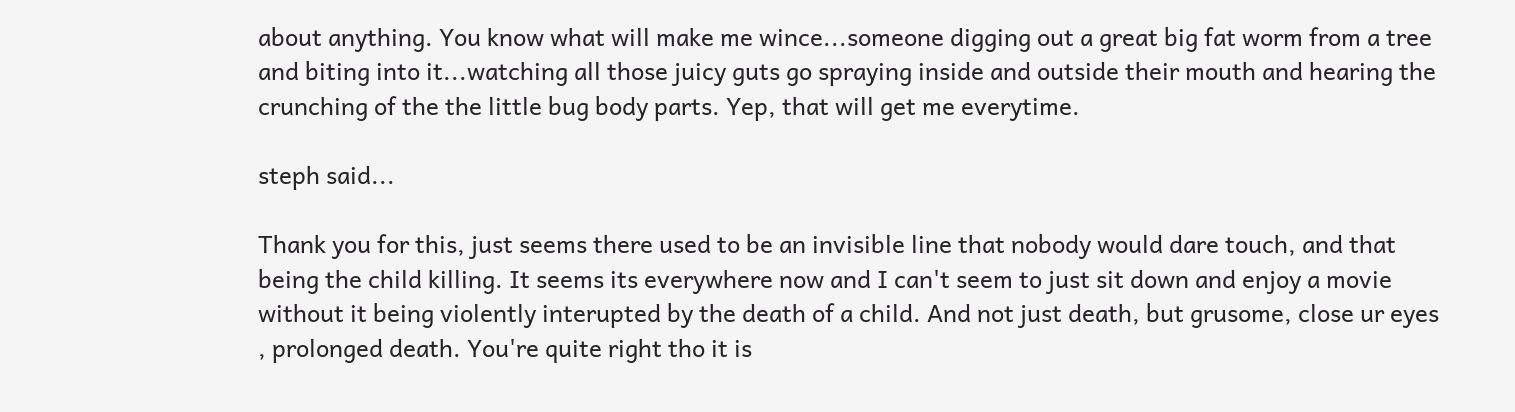about anything. You know what will make me wince...someone digging out a great big fat worm from a tree and biting into it...watching all those juicy guts go spraying inside and outside their mouth and hearing the crunching of the the little bug body parts. Yep, that will get me everytime.

steph said...

Thank you for this, just seems there used to be an invisible line that nobody would dare touch, and that being the child killing. It seems its everywhere now and I can't seem to just sit down and enjoy a movie without it being violently interupted by the death of a child. And not just death, but grusome, close ur eyes , prolonged death. You're quite right tho it is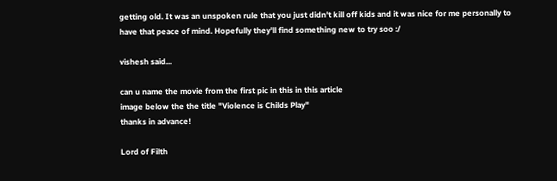getting old. It was an unspoken rule that you just didn't kill off kids and it was nice for me personally to have that peace of mind. Hopefully they'll find something new to try soo :/

vishesh said...

can u name the movie from the first pic in this in this article
image below the the title "Violence is Childs Play"
thanks in advance!

Lord of Filth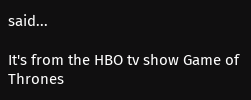said...

It's from the HBO tv show Game of Thrones